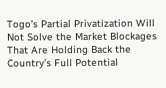Togo’s Partial Privatization Will Not Solve the Market Blockages That Are Holding Back the Country’s Full Potential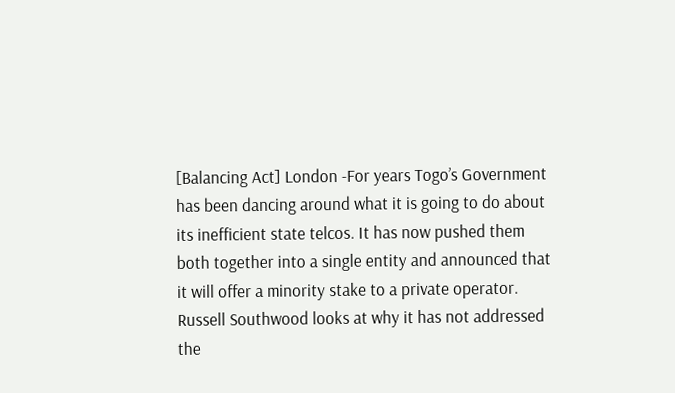[Balancing Act] London -For years Togo’s Government has been dancing around what it is going to do about its inefficient state telcos. It has now pushed them both together into a single entity and announced that it will offer a minority stake to a private operator. Russell Southwood looks at why it has not addressed the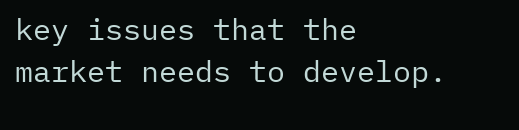key issues that the market needs to develop.